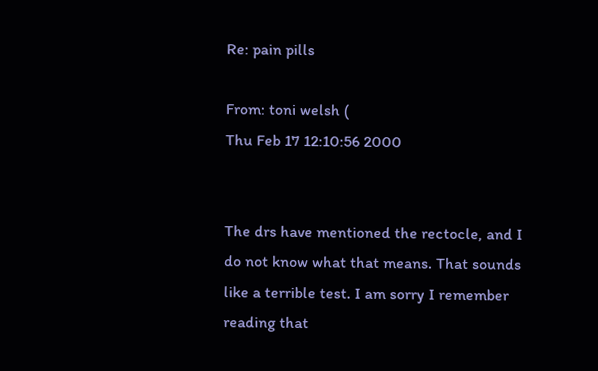Re: pain pills

From: toni welsh (
Thu Feb 17 12:10:56 2000


The drs have mentioned the rectocle, and I do not know what that means. That sounds like a terrible test. I am sorry I remember reading that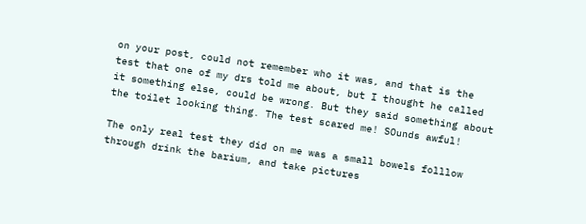on your post, could not remember who it was, and that is the test that one of my drs told me about, but I thought he called it something else, could be wrong. But they said something about the toilet looking thing. The test scared me! SOunds awful!

The only real test they did on me was a small bowels folllow through drink the barium, and take pictures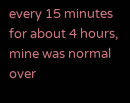every 15 minutes for about 4 hours, mine was normal over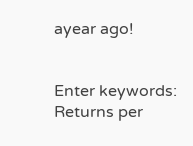ayear ago!


Enter keywords:
Returns per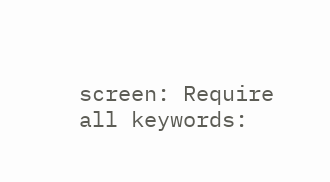screen: Require all keywords: